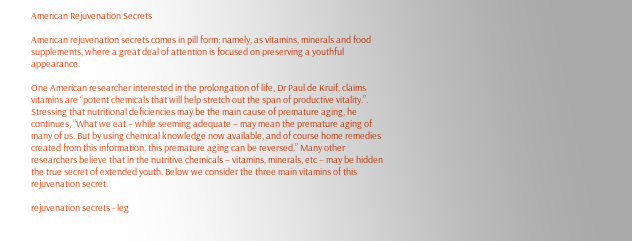American Rejuvenation Secrets

American rejuvenation secrets comes in pill form; namely, as vitamins, minerals and food supplements, where a great deal of attention is focused on preserving a youthful appearance.

One American researcher interested in the prolongation of life, Dr Paul de Kruif, claims vitamins are “potent chemicals that will help stretch out the span of productive vitality.”. Stressing that nutritional deficiencies may be the main cause of premature aging, he continues, “What we eat – while seeming adequate – may mean the premature aging of many of us. But by using chemical knowledge now available, and of course home remedies created from this information, this premature aging can be reversed.” Many other researchers believe that in the nutritive chemicals – vitamins, minerals, etc – may be hidden the true secret of extended youth. Below we consider the three main vitamins of this rejuvenation secret.

rejuvenation secrets - leg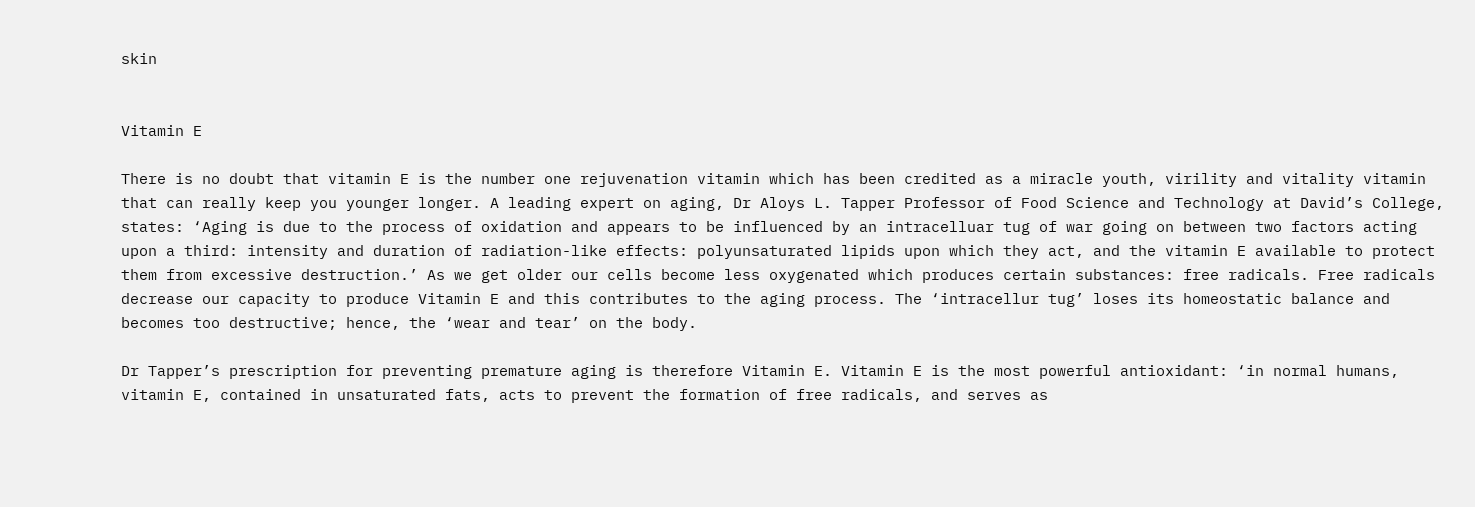skin


Vitamin E

There is no doubt that vitamin E is the number one rejuvenation vitamin which has been credited as a miracle youth, virility and vitality vitamin that can really keep you younger longer. A leading expert on aging, Dr Aloys L. Tapper Professor of Food Science and Technology at David’s College, states: ‘Aging is due to the process of oxidation and appears to be influenced by an intracelluar tug of war going on between two factors acting upon a third: intensity and duration of radiation-like effects: polyunsaturated lipids upon which they act, and the vitamin E available to protect them from excessive destruction.’ As we get older our cells become less oxygenated which produces certain substances: free radicals. Free radicals decrease our capacity to produce Vitamin E and this contributes to the aging process. The ‘intracellur tug’ loses its homeostatic balance and becomes too destructive; hence, the ‘wear and tear’ on the body.

Dr Tapper’s prescription for preventing premature aging is therefore Vitamin E. Vitamin E is the most powerful antioxidant: ‘in normal humans, vitamin E, contained in unsaturated fats, acts to prevent the formation of free radicals, and serves as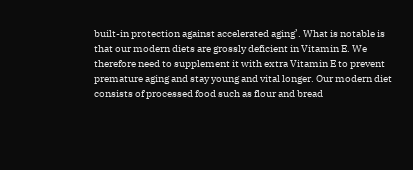built-in protection against accelerated aging’. What is notable is that our modern diets are grossly deficient in Vitamin E. We therefore need to supplement it with extra Vitamin E to prevent premature aging and stay young and vital longer. Our modern diet consists of processed food such as flour and bread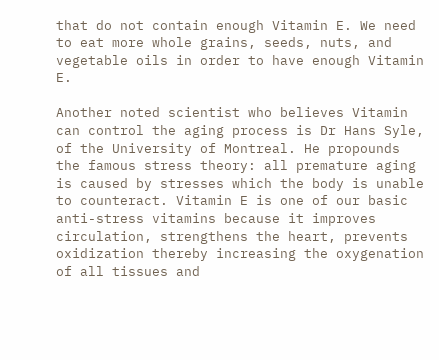that do not contain enough Vitamin E. We need to eat more whole grains, seeds, nuts, and vegetable oils in order to have enough Vitamin E.

Another noted scientist who believes Vitamin can control the aging process is Dr Hans Syle, of the University of Montreal. He propounds the famous stress theory: all premature aging is caused by stresses which the body is unable to counteract. Vitamin E is one of our basic anti-stress vitamins because it improves circulation, strengthens the heart, prevents oxidization thereby increasing the oxygenation of all tissues and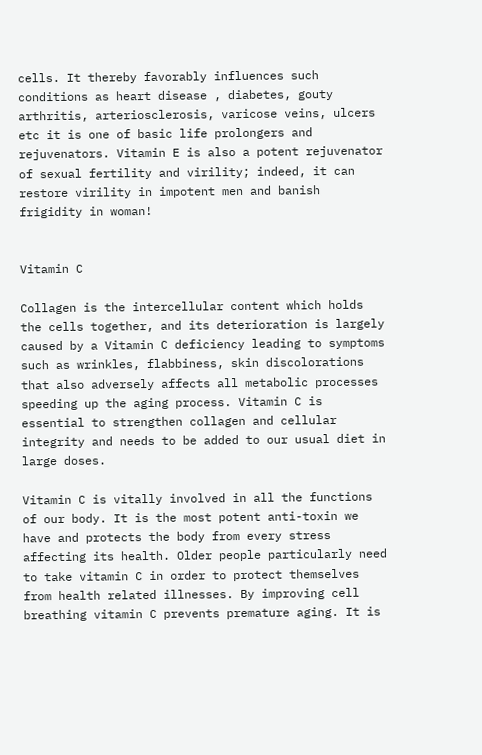cells. It thereby favorably influences such conditions as heart disease , diabetes, gouty arthritis, arteriosclerosis, varicose veins, ulcers etc it is one of basic life prolongers and rejuvenators. Vitamin E is also a potent rejuvenator of sexual fertility and virility; indeed, it can restore virility in impotent men and banish frigidity in woman!


Vitamin C

Collagen is the intercellular content which holds the cells together, and its deterioration is largely caused by a Vitamin C deficiency leading to symptoms such as wrinkles, flabbiness, skin discolorations that also adversely affects all metabolic processes speeding up the aging process. Vitamin C is essential to strengthen collagen and cellular integrity and needs to be added to our usual diet in large doses.

Vitamin C is vitally involved in all the functions of our body. It is the most potent anti-toxin we have and protects the body from every stress affecting its health. Older people particularly need to take vitamin C in order to protect themselves from health related illnesses. By improving cell breathing vitamin C prevents premature aging. It is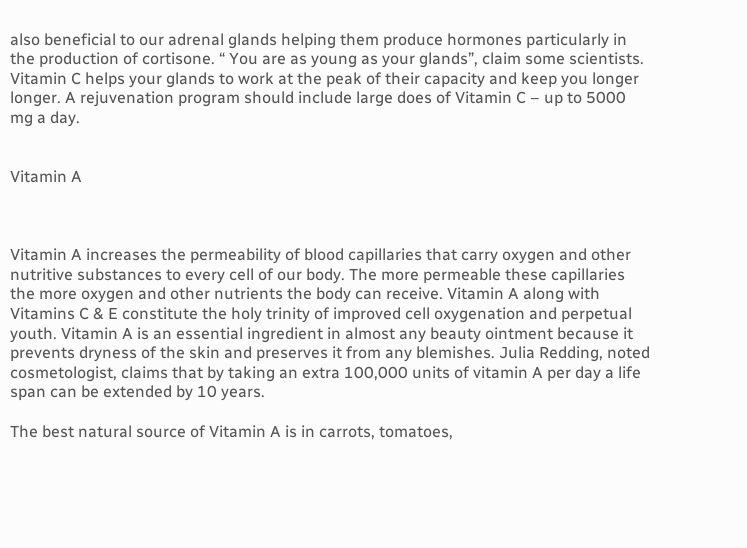also beneficial to our adrenal glands helping them produce hormones particularly in the production of cortisone. “ You are as young as your glands”, claim some scientists. Vitamin C helps your glands to work at the peak of their capacity and keep you longer longer. A rejuvenation program should include large does of Vitamin C – up to 5000 mg a day.


Vitamin A



Vitamin A increases the permeability of blood capillaries that carry oxygen and other nutritive substances to every cell of our body. The more permeable these capillaries the more oxygen and other nutrients the body can receive. Vitamin A along with Vitamins C & E constitute the holy trinity of improved cell oxygenation and perpetual youth. Vitamin A is an essential ingredient in almost any beauty ointment because it prevents dryness of the skin and preserves it from any blemishes. Julia Redding, noted cosmetologist, claims that by taking an extra 100,000 units of vitamin A per day a life span can be extended by 10 years.

The best natural source of Vitamin A is in carrots, tomatoes,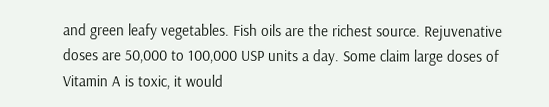and green leafy vegetables. Fish oils are the richest source. Rejuvenative doses are 50,000 to 100,000 USP units a day. Some claim large doses of Vitamin A is toxic, it would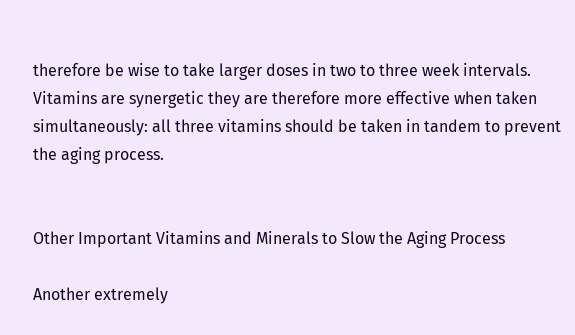therefore be wise to take larger doses in two to three week intervals. Vitamins are synergetic they are therefore more effective when taken simultaneously: all three vitamins should be taken in tandem to prevent the aging process.


Other Important Vitamins and Minerals to Slow the Aging Process

Another extremely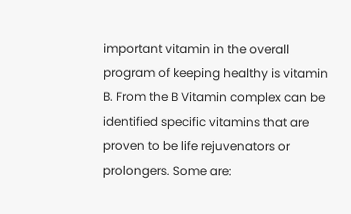important vitamin in the overall program of keeping healthy is vitamin B. From the B Vitamin complex can be identified specific vitamins that are proven to be life rejuvenators or prolongers. Some are: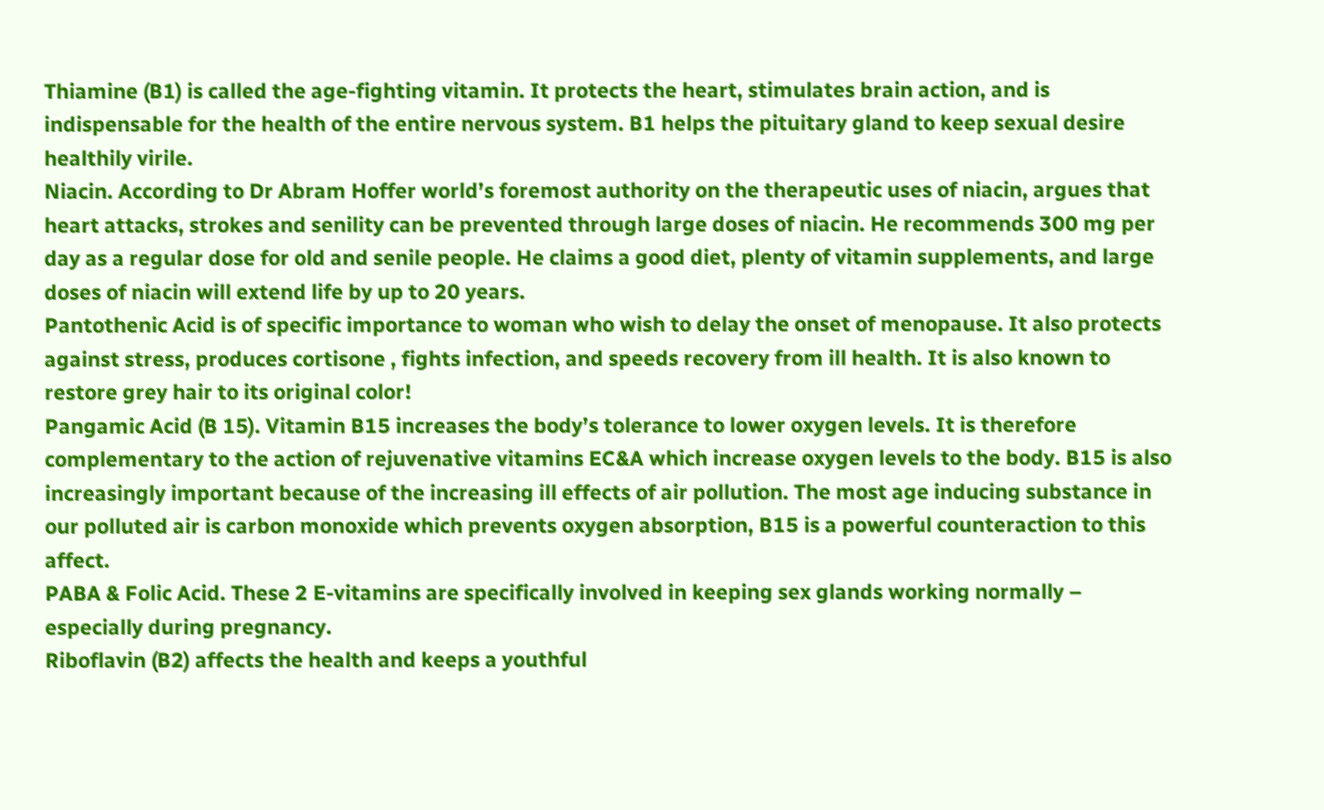Thiamine (B1) is called the age-fighting vitamin. It protects the heart, stimulates brain action, and is indispensable for the health of the entire nervous system. B1 helps the pituitary gland to keep sexual desire healthily virile.
Niacin. According to Dr Abram Hoffer world’s foremost authority on the therapeutic uses of niacin, argues that heart attacks, strokes and senility can be prevented through large doses of niacin. He recommends 300 mg per day as a regular dose for old and senile people. He claims a good diet, plenty of vitamin supplements, and large doses of niacin will extend life by up to 20 years.
Pantothenic Acid is of specific importance to woman who wish to delay the onset of menopause. It also protects against stress, produces cortisone , fights infection, and speeds recovery from ill health. It is also known to restore grey hair to its original color!
Pangamic Acid (B 15). Vitamin B15 increases the body’s tolerance to lower oxygen levels. It is therefore complementary to the action of rejuvenative vitamins EC&A which increase oxygen levels to the body. B15 is also increasingly important because of the increasing ill effects of air pollution. The most age inducing substance in our polluted air is carbon monoxide which prevents oxygen absorption, B15 is a powerful counteraction to this affect.
PABA & Folic Acid. These 2 E-vitamins are specifically involved in keeping sex glands working normally – especially during pregnancy.
Riboflavin (B2) affects the health and keeps a youthful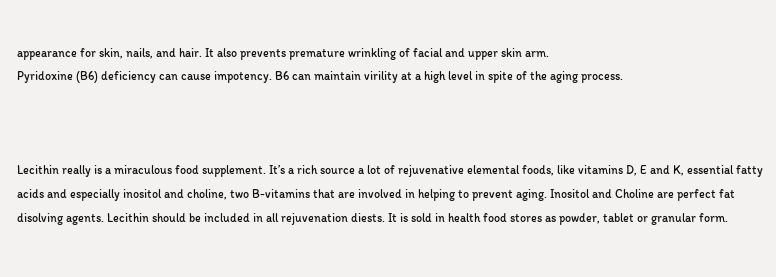appearance for skin, nails, and hair. It also prevents premature wrinkling of facial and upper skin arm.
Pyridoxine (B6) deficiency can cause impotency. B6 can maintain virility at a high level in spite of the aging process.



Lecithin really is a miraculous food supplement. It’s a rich source a lot of rejuvenative elemental foods, like vitamins D, E and K, essential fatty acids and especially inositol and choline, two B-vitamins that are involved in helping to prevent aging. Inositol and Choline are perfect fat disolving agents. Lecithin should be included in all rejuvenation diests. It is sold in health food stores as powder, tablet or granular form.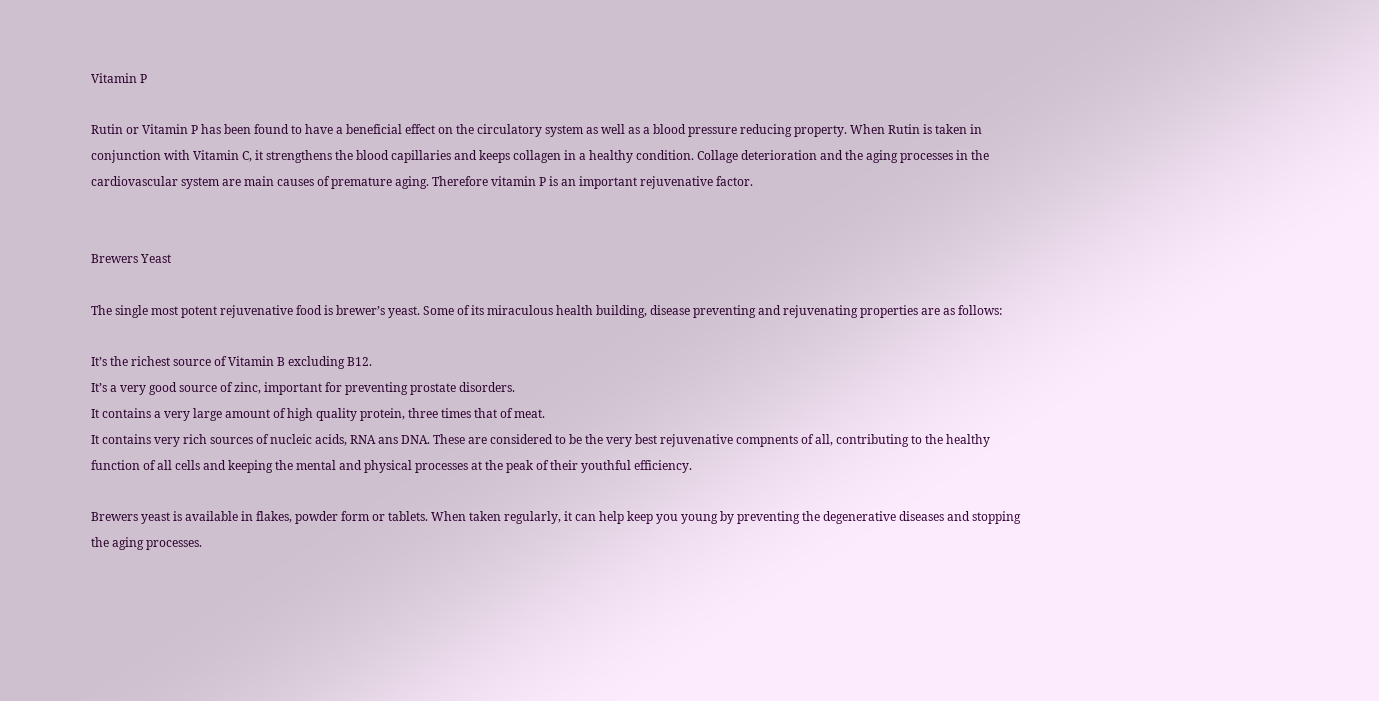Vitamin P

Rutin or Vitamin P has been found to have a beneficial effect on the circulatory system as well as a blood pressure reducing property. When Rutin is taken in conjunction with Vitamin C, it strengthens the blood capillaries and keeps collagen in a healthy condition. Collage deterioration and the aging processes in the cardiovascular system are main causes of premature aging. Therefore vitamin P is an important rejuvenative factor.


Brewers Yeast

The single most potent rejuvenative food is brewer’s yeast. Some of its miraculous health building, disease preventing and rejuvenating properties are as follows:

It’s the richest source of Vitamin B excluding B12.
It’s a very good source of zinc, important for preventing prostate disorders.
It contains a very large amount of high quality protein, three times that of meat.
It contains very rich sources of nucleic acids, RNA ans DNA. These are considered to be the very best rejuvenative compnents of all, contributing to the healthy function of all cells and keeping the mental and physical processes at the peak of their youthful efficiency.

Brewers yeast is available in flakes, powder form or tablets. When taken regularly, it can help keep you young by preventing the degenerative diseases and stopping the aging processes.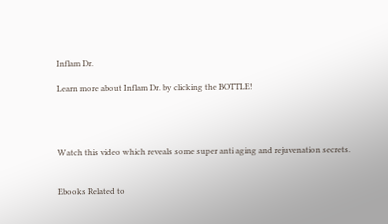Inflam Dr.

Learn more about Inflam Dr. by clicking the BOTTLE!




Watch this video which reveals some super anti aging and rejuvenation secrets.


Ebooks Related to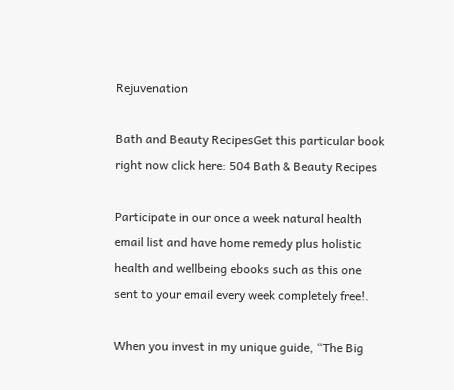Rejuvenation

Bath and Beauty RecipesGet this particular book right now click here: 504 Bath & Beauty Recipes

Participate in our once a week natural health email list and have home remedy plus holistic health and wellbeing ebooks such as this one sent to your email every week completely free!.

When you invest in my unique guide, “The Big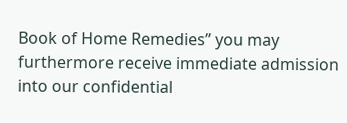Book of Home Remedies” you may furthermore receive immediate admission into our confidential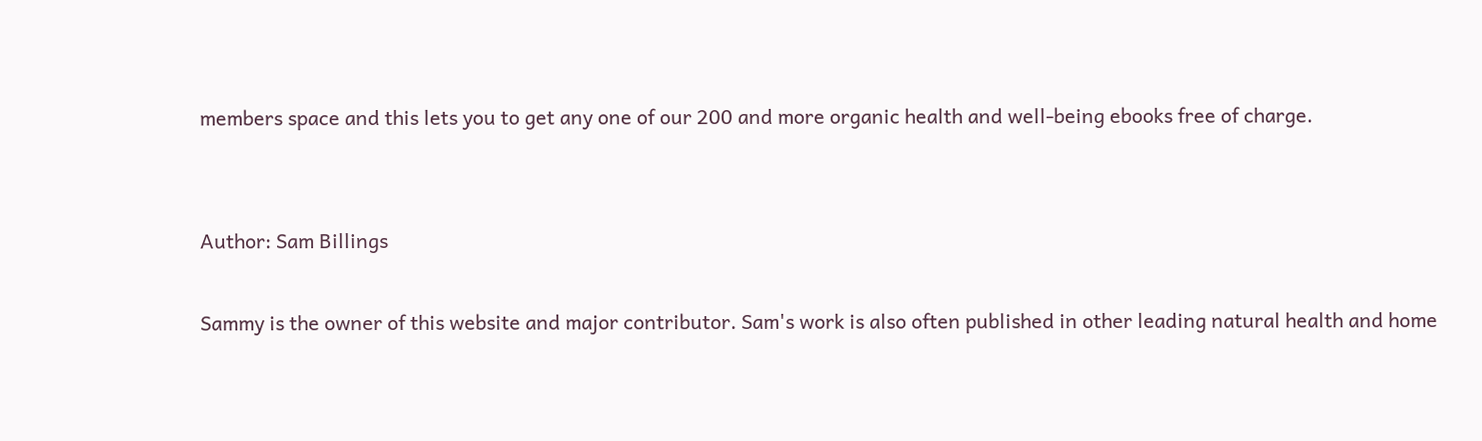members space and this lets you to get any one of our 200 and more organic health and well-being ebooks free of charge.


Author: Sam Billings

Sammy is the owner of this website and major contributor. Sam's work is also often published in other leading natural health and home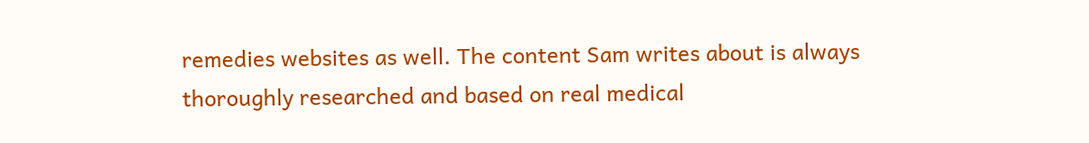remedies websites as well. The content Sam writes about is always thoroughly researched and based on real medical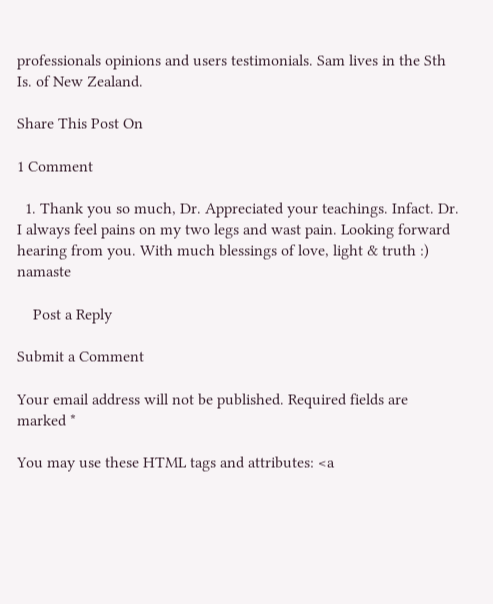professionals opinions and users testimonials. Sam lives in the Sth Is. of New Zealand.

Share This Post On

1 Comment

  1. Thank you so much, Dr. Appreciated your teachings. Infact. Dr. I always feel pains on my two legs and wast pain. Looking forward hearing from you. With much blessings of love, light & truth :) namaste

    Post a Reply

Submit a Comment

Your email address will not be published. Required fields are marked *

You may use these HTML tags and attributes: <a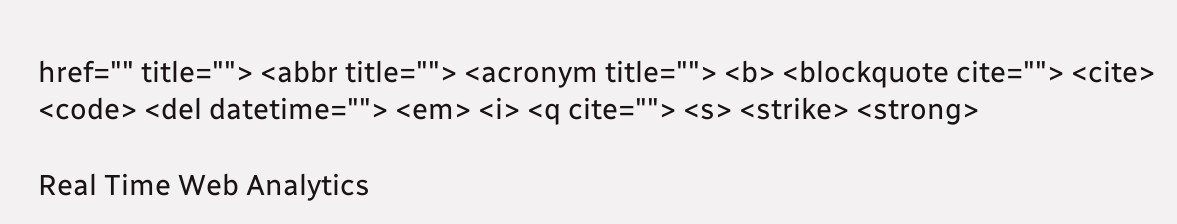href="" title=""> <abbr title=""> <acronym title=""> <b> <blockquote cite=""> <cite> <code> <del datetime=""> <em> <i> <q cite=""> <s> <strike> <strong>

Real Time Web Analytics